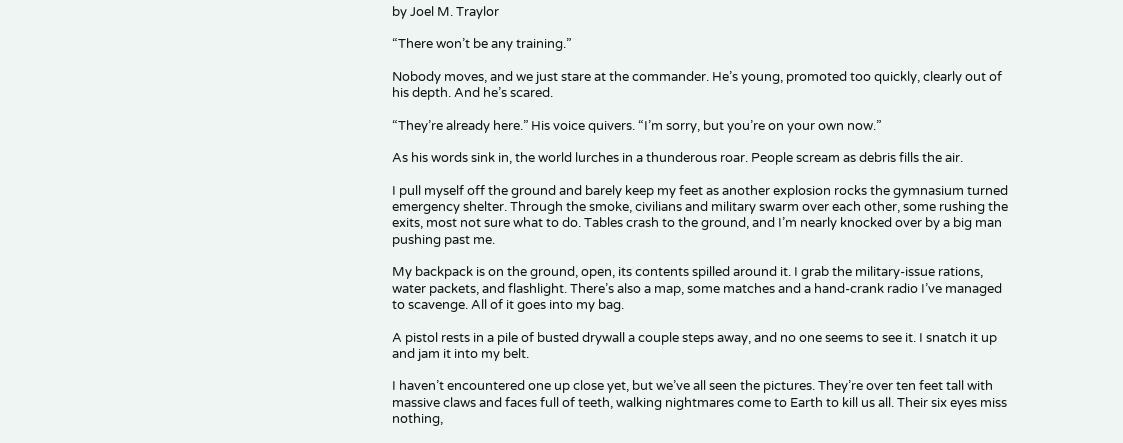by Joel M. Traylor

“There won’t be any training.”

Nobody moves, and we just stare at the commander. He’s young, promoted too quickly, clearly out of his depth. And he’s scared.

“They’re already here.” His voice quivers. “I’m sorry, but you’re on your own now.”

As his words sink in, the world lurches in a thunderous roar. People scream as debris fills the air.

I pull myself off the ground and barely keep my feet as another explosion rocks the gymnasium turned emergency shelter. Through the smoke, civilians and military swarm over each other, some rushing the exits, most not sure what to do. Tables crash to the ground, and I’m nearly knocked over by a big man pushing past me.

My backpack is on the ground, open, its contents spilled around it. I grab the military-issue rations, water packets, and flashlight. There’s also a map, some matches and a hand-crank radio I’ve managed to scavenge. All of it goes into my bag.

A pistol rests in a pile of busted drywall a couple steps away, and no one seems to see it. I snatch it up and jam it into my belt.

I haven’t encountered one up close yet, but we’ve all seen the pictures. They’re over ten feet tall with massive claws and faces full of teeth, walking nightmares come to Earth to kill us all. Their six eyes miss nothing,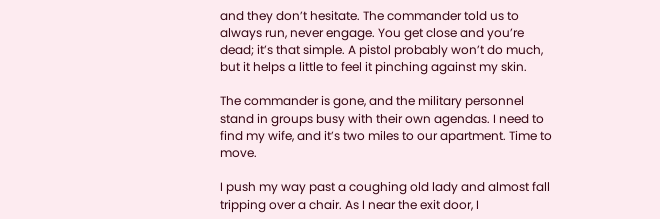and they don’t hesitate. The commander told us to always run, never engage. You get close and you’re dead; it’s that simple. A pistol probably won’t do much, but it helps a little to feel it pinching against my skin.

The commander is gone, and the military personnel stand in groups busy with their own agendas. I need to find my wife, and it’s two miles to our apartment. Time to move.

I push my way past a coughing old lady and almost fall tripping over a chair. As I near the exit door, I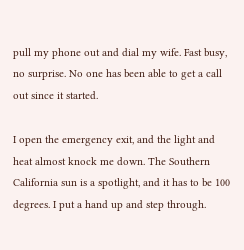pull my phone out and dial my wife. Fast busy, no surprise. No one has been able to get a call out since it started.

I open the emergency exit, and the light and heat almost knock me down. The Southern California sun is a spotlight, and it has to be 100 degrees. I put a hand up and step through.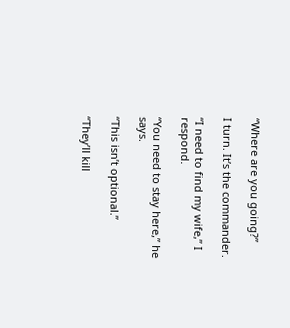“Where are you going?”

I turn. It’s the commander.

“I need to find my wife,” I respond.

“You need to stay here,” he says.

“This isn’t optional.”

“They’ll kill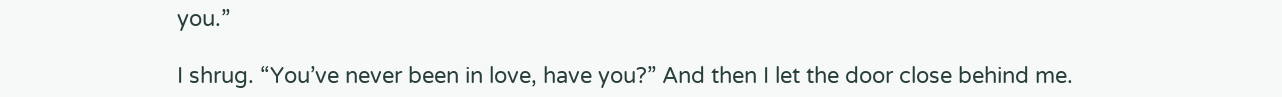you.”

I shrug. “You’ve never been in love, have you?” And then I let the door close behind me.